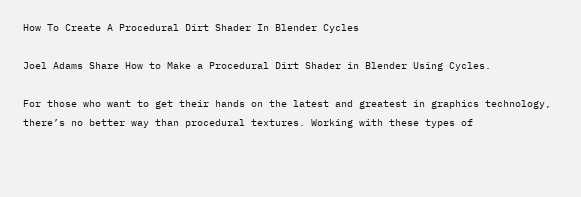How To Create A Procedural Dirt Shader In Blender Cycles

Joel Adams Share How to Make a Procedural Dirt Shader in Blender Using Cycles.

For those who want to get their hands on the latest and greatest in graphics technology, there’s no better way than procedural textures. Working with these types of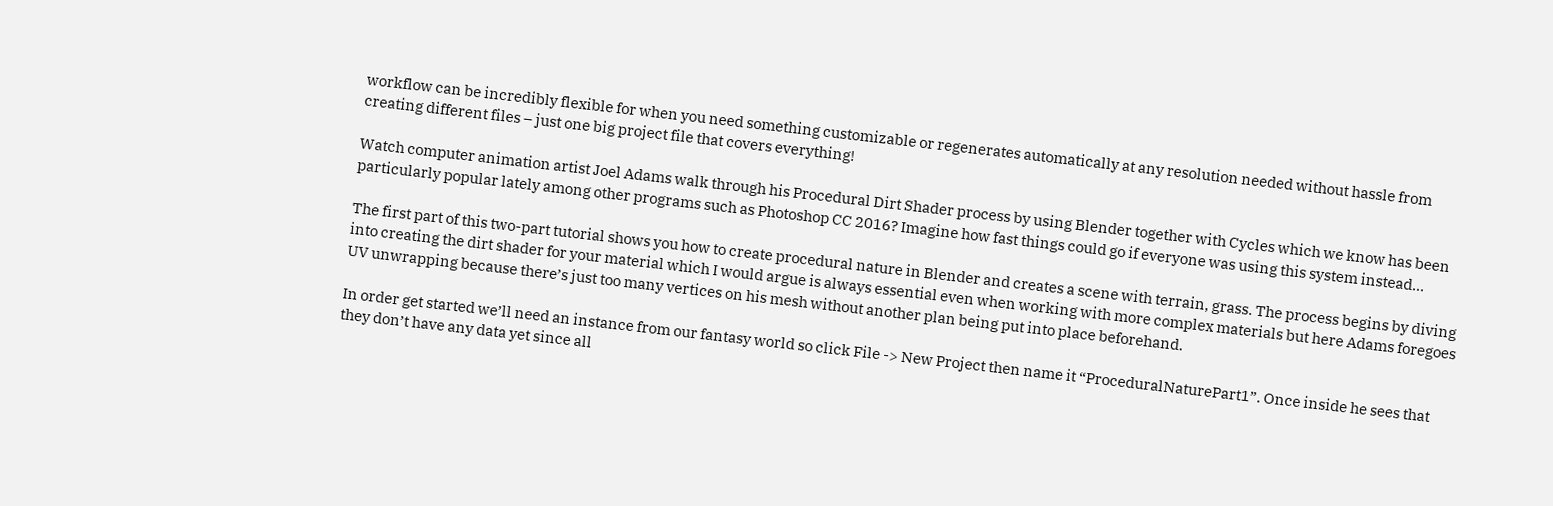workflow can be incredibly flexible for when you need something customizable or regenerates automatically at any resolution needed without hassle from creating different files – just one big project file that covers everything!

Watch computer animation artist Joel Adams walk through his Procedural Dirt Shader process by using Blender together with Cycles which we know has been particularly popular lately among other programs such as Photoshop CC 2016? Imagine how fast things could go if everyone was using this system instead…

The first part of this two-part tutorial shows you how to create procedural nature in Blender and creates a scene with terrain, grass. The process begins by diving into creating the dirt shader for your material which I would argue is always essential even when working with more complex materials but here Adams foregoes UV unwrapping because there’s just too many vertices on his mesh without another plan being put into place beforehand.

In order get started we’ll need an instance from our fantasy world so click File -> New Project then name it “ProceduralNaturePart1”. Once inside he sees that they don’t have any data yet since all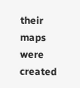their maps were created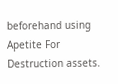beforehand using Apetite For Destruction assets.